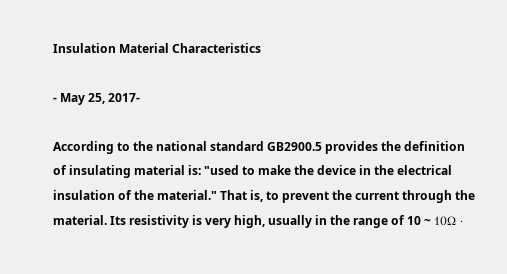Insulation Material Characteristics

- May 25, 2017-

According to the national standard GB2900.5 provides the definition of insulating material is: "used to make the device in the electrical insulation of the material." That is, to prevent the current through the material. Its resistivity is very high, usually in the range of 10 ~ 10Ω ·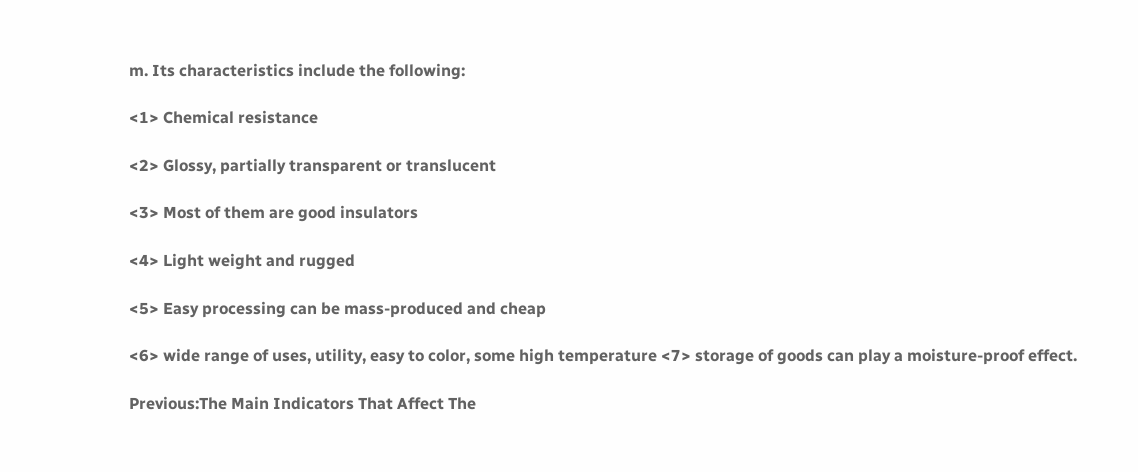m. Its characteristics include the following:

<1> Chemical resistance

<2> Glossy, partially transparent or translucent

<3> Most of them are good insulators

<4> Light weight and rugged

<5> Easy processing can be mass-produced and cheap

<6> wide range of uses, utility, easy to color, some high temperature <7> storage of goods can play a moisture-proof effect.

Previous:The Main Indicators That Affect The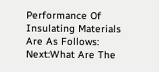Performance Of Insulating Materials Are As Follows: Next:What Are The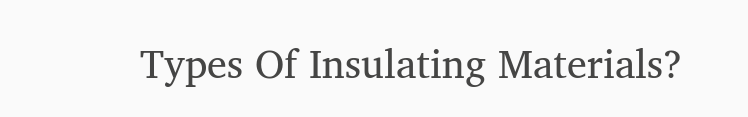Types Of Insulating Materials?